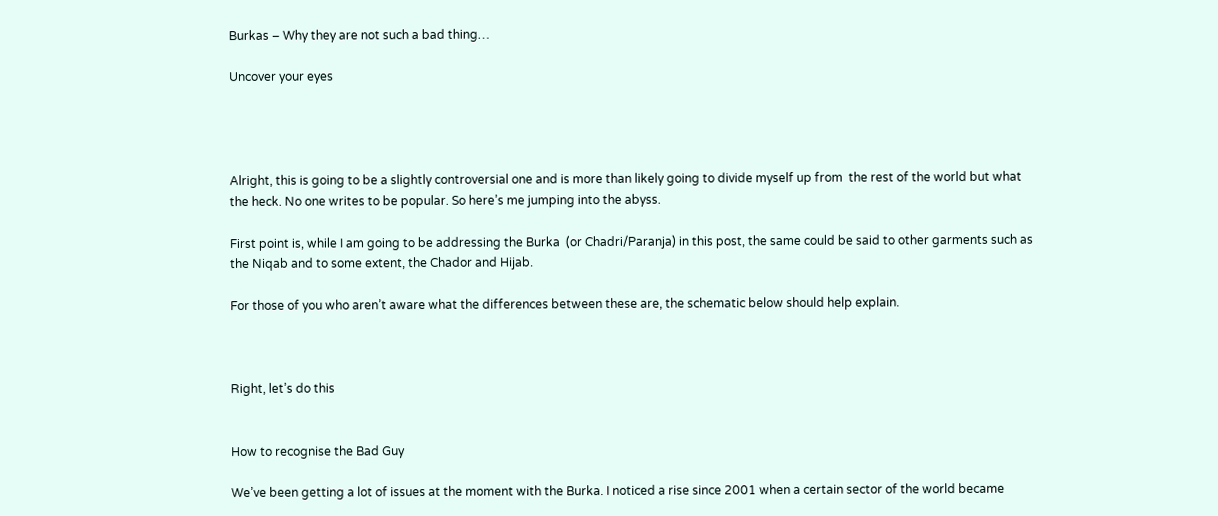Burkas – Why they are not such a bad thing…

Uncover your eyes




Alright, this is going to be a slightly controversial one and is more than likely going to divide myself up from  the rest of the world but what the heck. No one writes to be popular. So here’s me jumping into the abyss.

First point is, while I am going to be addressing the Burka  (or Chadri/Paranja) in this post, the same could be said to other garments such as the Niqab and to some extent, the Chador and Hijab.

For those of you who aren’t aware what the differences between these are, the schematic below should help explain.



Right, let’s do this


How to recognise the Bad Guy

We’ve been getting a lot of issues at the moment with the Burka. I noticed a rise since 2001 when a certain sector of the world became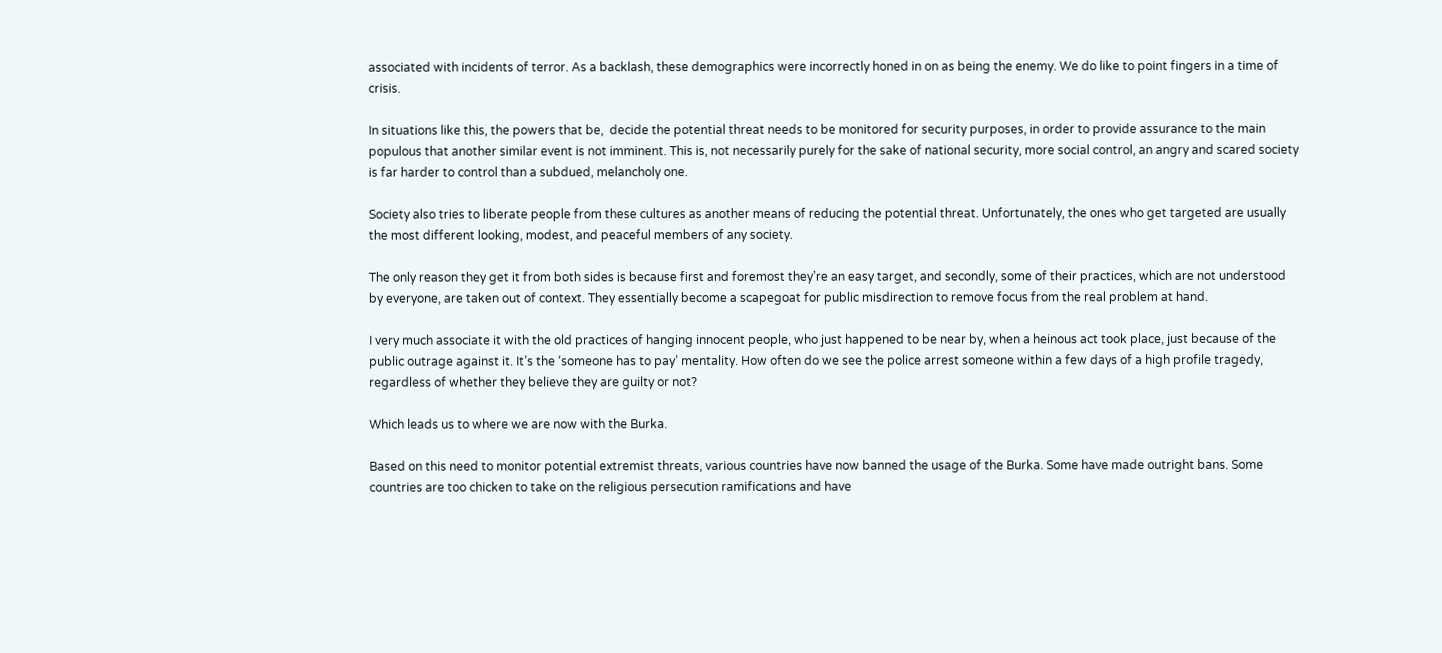associated with incidents of terror. As a backlash, these demographics were incorrectly honed in on as being the enemy. We do like to point fingers in a time of crisis.

In situations like this, the powers that be,  decide the potential threat needs to be monitored for security purposes, in order to provide assurance to the main populous that another similar event is not imminent. This is, not necessarily purely for the sake of national security, more social control, an angry and scared society is far harder to control than a subdued, melancholy one.

Society also tries to liberate people from these cultures as another means of reducing the potential threat. Unfortunately, the ones who get targeted are usually the most different looking, modest, and peaceful members of any society.

The only reason they get it from both sides is because first and foremost they’re an easy target, and secondly, some of their practices, which are not understood by everyone, are taken out of context. They essentially become a scapegoat for public misdirection to remove focus from the real problem at hand.

I very much associate it with the old practices of hanging innocent people, who just happened to be near by, when a heinous act took place, just because of the public outrage against it. It’s the ‘someone has to pay’ mentality. How often do we see the police arrest someone within a few days of a high profile tragedy, regardless of whether they believe they are guilty or not?

Which leads us to where we are now with the Burka.

Based on this need to monitor potential extremist threats, various countries have now banned the usage of the Burka. Some have made outright bans. Some countries are too chicken to take on the religious persecution ramifications and have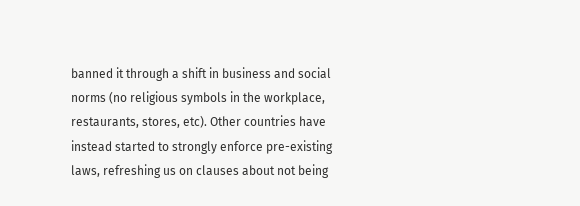banned it through a shift in business and social norms (no religious symbols in the workplace, restaurants, stores, etc). Other countries have instead started to strongly enforce pre-existing laws, refreshing us on clauses about not being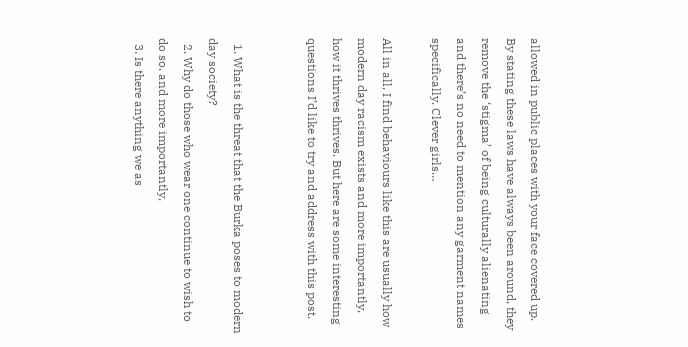allowed in public places with your face covered up. By stating these laws have always been around, they remove the ‘stigma’ of being culturally alienating and there’s no need to mention any garment names specifically. Clever girls…

All in all, I find behaviours like this are usually how modern day racism exists and more importantly, how it thrives thrives. But here are some interesting questions I’d like to try and address with this post.


  1. What is the threat that the Burka poses to modern day society?
  2. Why do those who wear one continue to wish to do so. and more importantly,
  3. Is there anything we as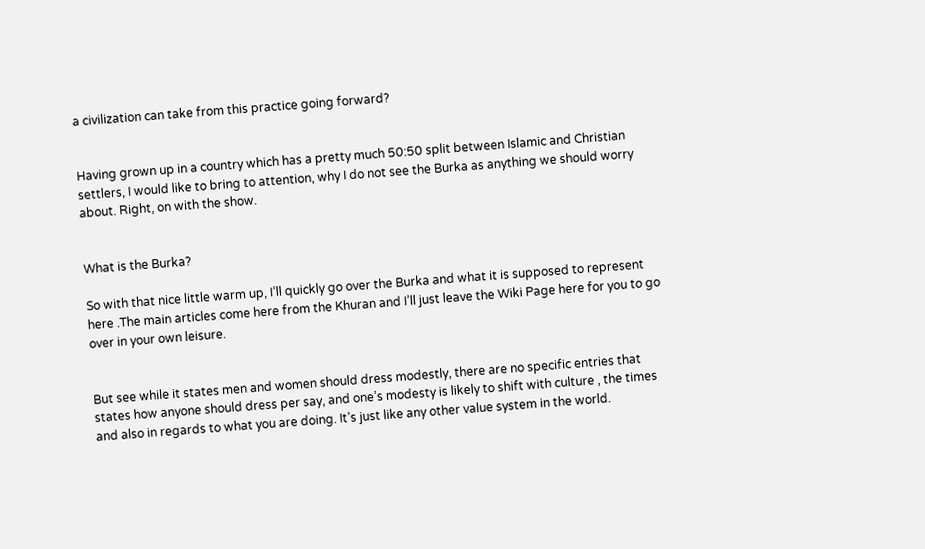a civilization can take from this practice going forward?


Having grown up in a country which has a pretty much 50:50 split between Islamic and Christian settlers, I would like to bring to attention, why I do not see the Burka as anything we should worry about. Right, on with the show.


What is the Burka?

So with that nice little warm up, I’ll quickly go over the Burka and what it is supposed to represent here .The main articles come here from the Khuran and I’ll just leave the Wiki Page here for you to go over in your own leisure.


But see while it states men and women should dress modestly, there are no specific entries that states how anyone should dress per say, and one’s modesty is likely to shift with culture , the times and also in regards to what you are doing. It’s just like any other value system in the world.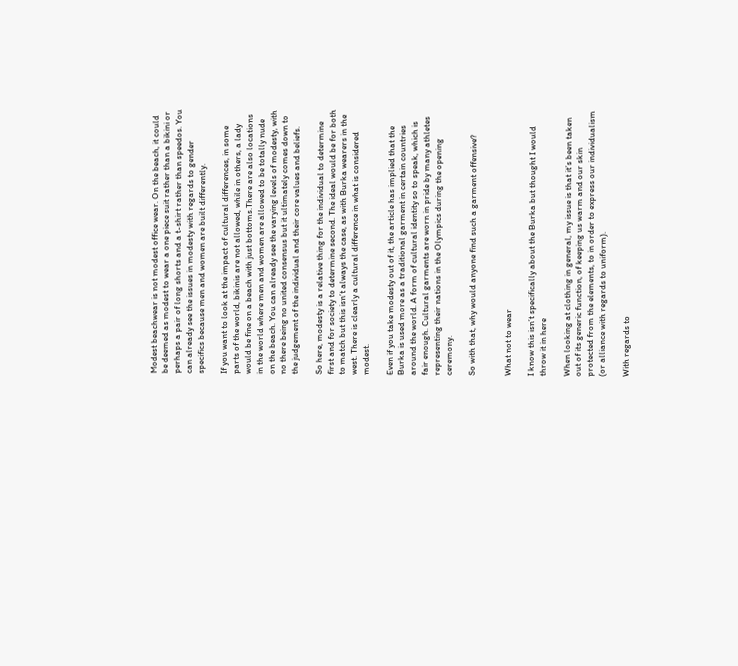Modest beachwear is not modest office wear. On the beach, it could be deemed as modest to wear a one piece suit rather than a bikini or perhaps a pair of long shorts and a t-shirt rather than speedos. You can already see the issues in modesty with regards to gender specifics because men and women are built differently.

If you want to look at the impact of cultural differences, in some parts of the world, bikinis are not allowed, while in others, a lady would be fine on a beach with just bottoms.There are also locations in the world where men and women are allowed to be totally nude on the beach. You can already see the varying levels of modesty, with no there being no united consensus but it ultimately comes down to the judgement of the individual and their core values and beliefs.

So here, modesty is a relative thing for the individual to determine first and for society to determine second. The ideal would be for both to match but this isn’t always the case, as with Burka wearers in the west. There is clearly a cultural difference in what is considered modest.

Even if you take modesty out of it, the article has implied that the Burka is used more as a traditional garment in certain countries around the world. A form of cultural identity so to speak, which is fair enough. Cultural garments are worn in pride by many athletes representing their nations in the Olympics during the opening ceremony.

So with that, why would anyone find such a garment offensive?


What not to wear

I know this isn’t specifically about the Burka but thought I would throw it in here

When looking at clothing in general, my issue is that it’s been taken out of its generic function, of keeping us warm and our skin protected from the elements, to in order to express our individualism (or alliance with regards to uniform).

With regards to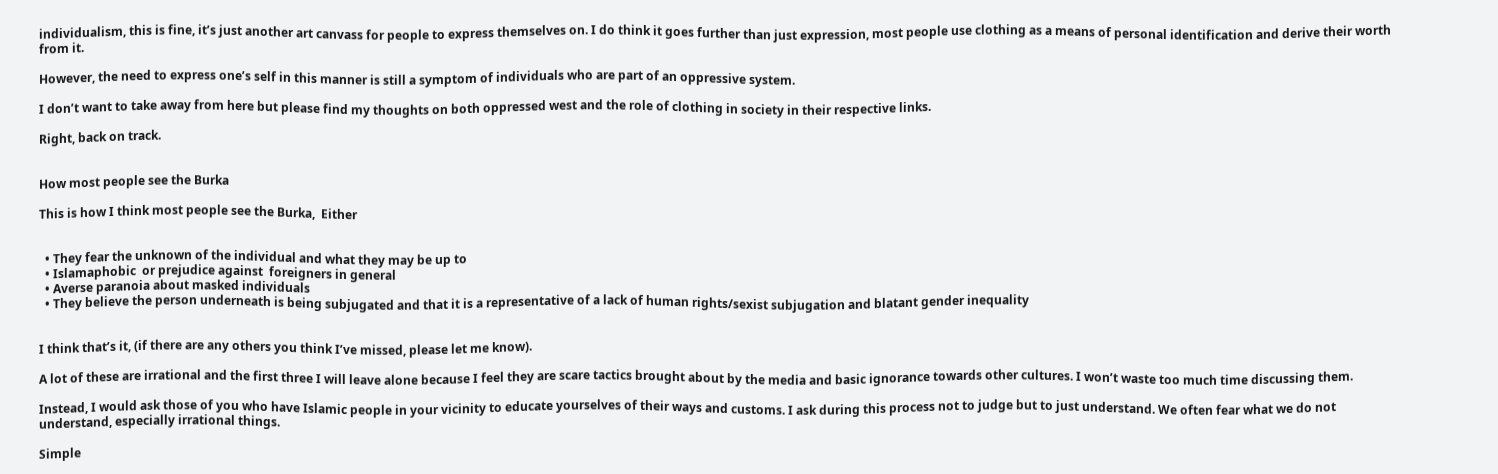individualism, this is fine, it’s just another art canvass for people to express themselves on. I do think it goes further than just expression, most people use clothing as a means of personal identification and derive their worth from it.

However, the need to express one’s self in this manner is still a symptom of individuals who are part of an oppressive system.

I don’t want to take away from here but please find my thoughts on both oppressed west and the role of clothing in society in their respective links.

Right, back on track.


How most people see the Burka

This is how I think most people see the Burka,  Either


  • They fear the unknown of the individual and what they may be up to
  • Islamaphobic  or prejudice against  foreigners in general
  • Averse paranoia about masked individuals
  • They believe the person underneath is being subjugated and that it is a representative of a lack of human rights/sexist subjugation and blatant gender inequality


I think that’s it, (if there are any others you think I’ve missed, please let me know).

A lot of these are irrational and the first three I will leave alone because I feel they are scare tactics brought about by the media and basic ignorance towards other cultures. I won’t waste too much time discussing them.

Instead, I would ask those of you who have Islamic people in your vicinity to educate yourselves of their ways and customs. I ask during this process not to judge but to just understand. We often fear what we do not understand, especially irrational things.

Simple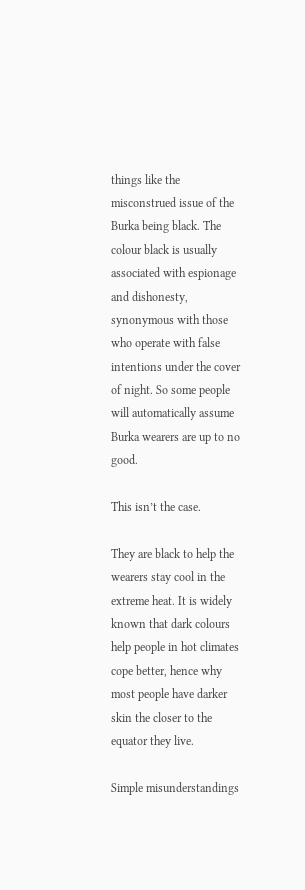things like the misconstrued issue of the Burka being black. The colour black is usually associated with espionage and dishonesty, synonymous with those who operate with false intentions under the cover of night. So some people will automatically assume Burka wearers are up to no good.

This isn’t the case.

They are black to help the wearers stay cool in the extreme heat. It is widely known that dark colours help people in hot climates cope better, hence why most people have darker skin the closer to the equator they live.

Simple misunderstandings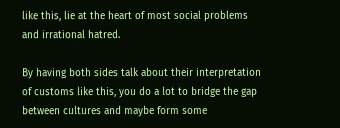like this, lie at the heart of most social problems and irrational hatred.

By having both sides talk about their interpretation of customs like this, you do a lot to bridge the gap between cultures and maybe form some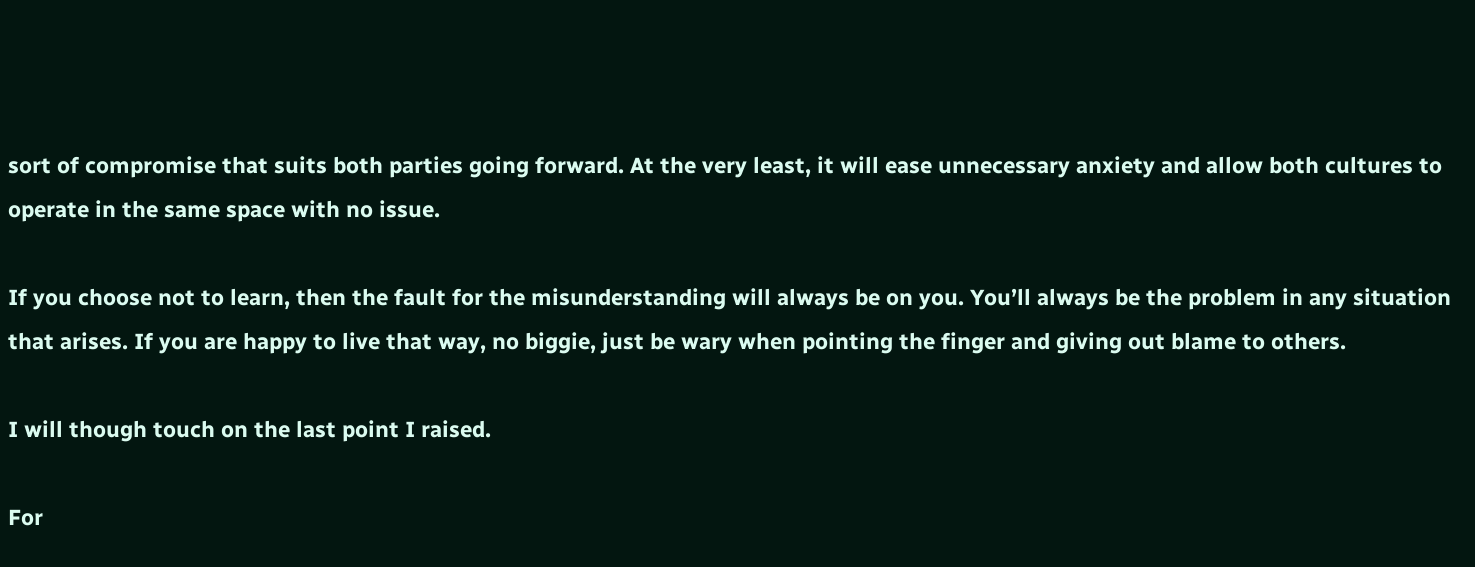sort of compromise that suits both parties going forward. At the very least, it will ease unnecessary anxiety and allow both cultures to operate in the same space with no issue.

If you choose not to learn, then the fault for the misunderstanding will always be on you. You’ll always be the problem in any situation that arises. If you are happy to live that way, no biggie, just be wary when pointing the finger and giving out blame to others.

I will though touch on the last point I raised.

For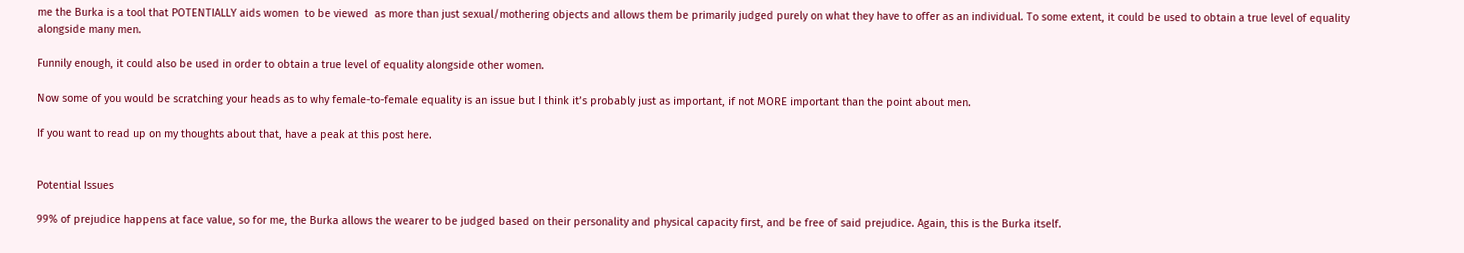me the Burka is a tool that POTENTIALLY aids women  to be viewed  as more than just sexual/mothering objects and allows them be primarily judged purely on what they have to offer as an individual. To some extent, it could be used to obtain a true level of equality alongside many men.

Funnily enough, it could also be used in order to obtain a true level of equality alongside other women.

Now some of you would be scratching your heads as to why female-to-female equality is an issue but I think it’s probably just as important, if not MORE important than the point about men.

If you want to read up on my thoughts about that, have a peak at this post here.


Potential Issues

99% of prejudice happens at face value, so for me, the Burka allows the wearer to be judged based on their personality and physical capacity first, and be free of said prejudice. Again, this is the Burka itself.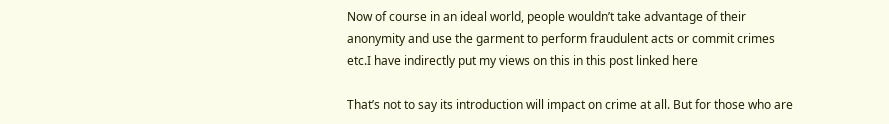Now of course in an ideal world, people wouldn’t take advantage of their anonymity and use the garment to perform fraudulent acts or commit crimes etc.I have indirectly put my views on this in this post linked here

That’s not to say its introduction will impact on crime at all. But for those who are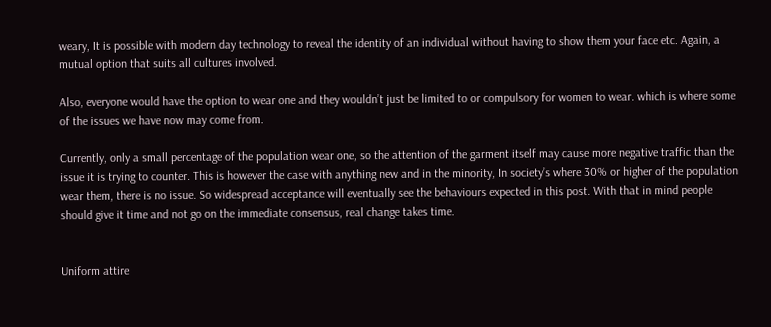weary, It is possible with modern day technology to reveal the identity of an individual without having to show them your face etc. Again, a mutual option that suits all cultures involved.

Also, everyone would have the option to wear one and they wouldn’t just be limited to or compulsory for women to wear. which is where some of the issues we have now may come from.

Currently, only a small percentage of the population wear one, so the attention of the garment itself may cause more negative traffic than the issue it is trying to counter. This is however the case with anything new and in the minority, In society’s where 30% or higher of the population wear them, there is no issue. So widespread acceptance will eventually see the behaviours expected in this post. With that in mind people should give it time and not go on the immediate consensus, real change takes time.


Uniform attire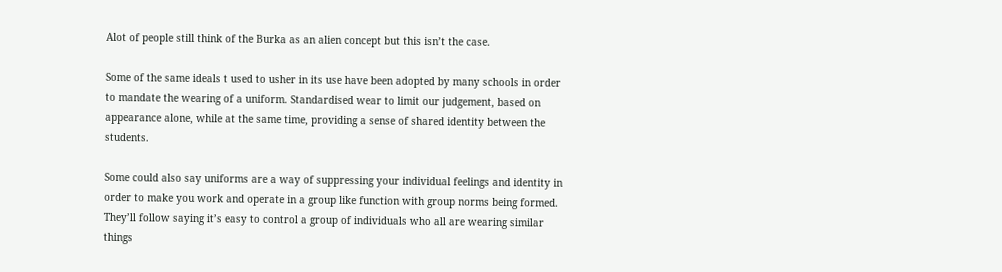Alot of people still think of the Burka as an alien concept but this isn’t the case.

Some of the same ideals t used to usher in its use have been adopted by many schools in order to mandate the wearing of a uniform. Standardised wear to limit our judgement, based on appearance alone, while at the same time, providing a sense of shared identity between the students.

Some could also say uniforms are a way of suppressing your individual feelings and identity in order to make you work and operate in a group like function with group norms being formed. They’ll follow saying it’s easy to control a group of individuals who all are wearing similar things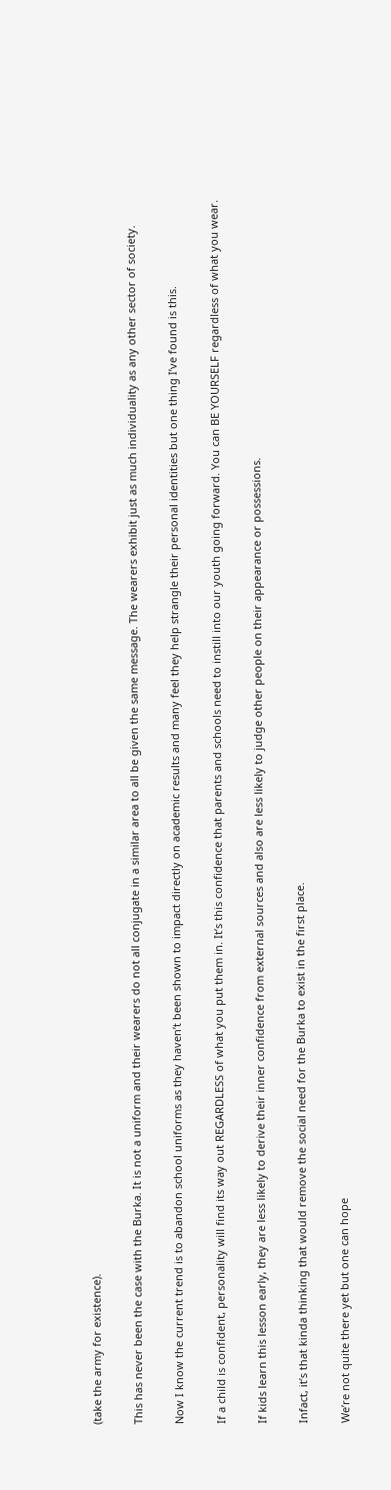(take the army for existence).

This has never been the case with the Burka. It is not a uniform and their wearers do not all conjugate in a similar area to all be given the same message. The wearers exhibit just as much individuality as any other sector of society.

Now I know the current trend is to abandon school uniforms as they haven’t been shown to impact directly on academic results and many feel they help strangle their personal identities but one thing I’ve found is this.

If a child is confident, personality will find its way out REGARDLESS of what you put them in. It’s this confidence that parents and schools need to instill into our youth going forward. You can BE YOURSELF regardless of what you wear.

If kids learn this lesson early, they are less likely to derive their inner confidence from external sources and also are less likely to judge other people on their appearance or possessions.

Infact, it’s that kinda thinking that would remove the social need for the Burka to exist in the first place.

We’re not quite there yet but one can hope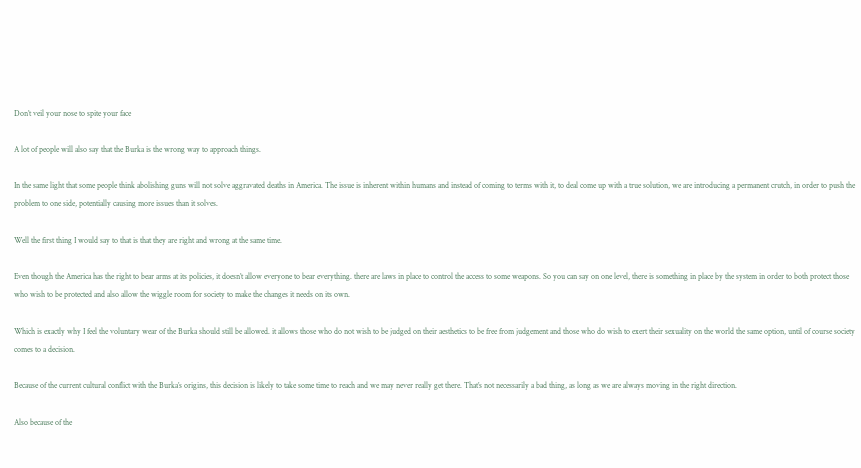Don’t veil your nose to spite your face

A lot of people will also say that the Burka is the wrong way to approach things.

In the same light that some people think abolishing guns will not solve aggravated deaths in America. The issue is inherent within humans and instead of coming to terms with it, to deal come up with a true solution, we are introducing a permanent crutch, in order to push the problem to one side, potentially causing more issues than it solves.

Well the first thing I would say to that is that they are right and wrong at the same time.

Even though the America has the right to bear arms at its policies, it doesn’t allow everyone to bear everything. there are laws in place to control the access to some weapons. So you can say on one level, there is something in place by the system in order to both protect those who wish to be protected and also allow the wiggle room for society to make the changes it needs on its own.

Which is exactly why I feel the voluntary wear of the Burka should still be allowed. it allows those who do not wish to be judged on their aesthetics to be free from judgement and those who do wish to exert their sexuality on the world the same option, until of course society comes to a decision.

Because of the current cultural conflict with the Burka’s origins, this decision is likely to take some time to reach and we may never really get there. That’s not necessarily a bad thing, as long as we are always moving in the right direction.

Also because of the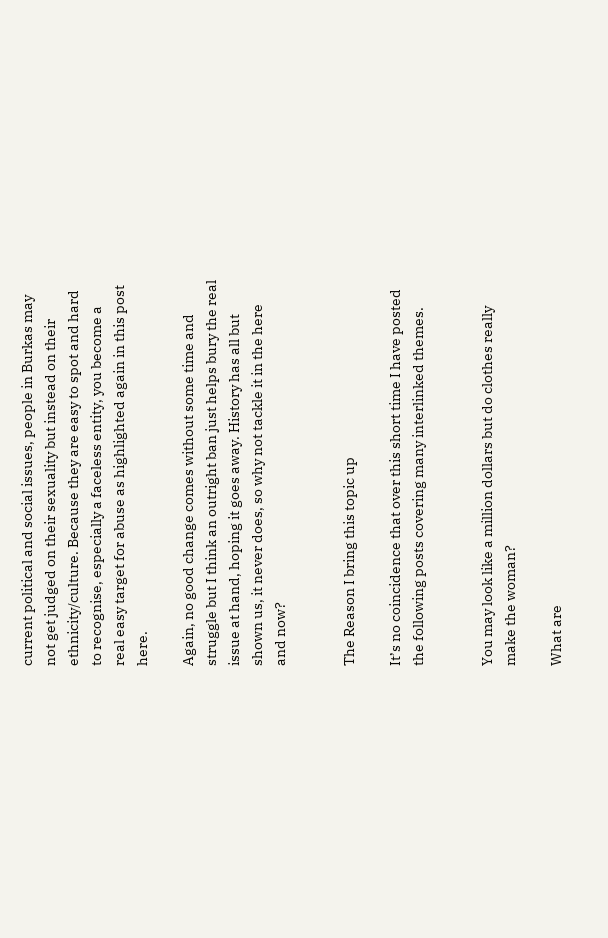current political and social issues, people in Burkas may not get judged on their sexuality but instead on their ethnicity/culture. Because they are easy to spot and hard to recognise, especially a faceless entity, you become a real easy target for abuse as highlighted again in this post here.

Again, no good change comes without some time and struggle but I think an outright ban just helps bury the real issue at hand, hoping it goes away. History has all but shown us, it never does, so why not tackle it in the here and now?


The Reason I bring this topic up

It’s no coincidence that over this short time I have posted the following posts covering many interlinked themes.


You may look like a million dollars but do clothes really make the woman?

What are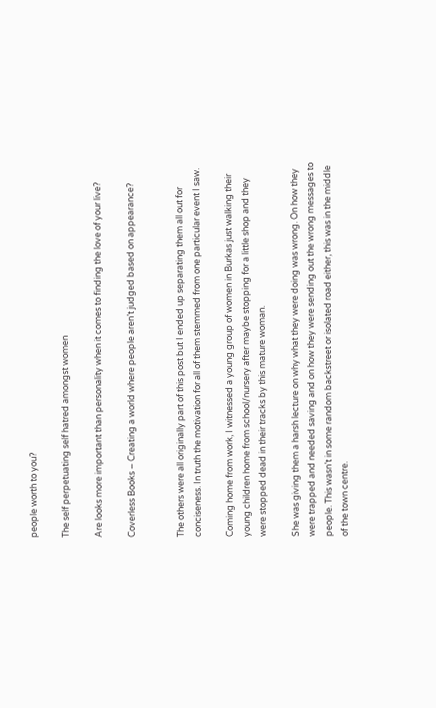people worth to you?

The self perpetuating self hatred amongst women

Are looks more important than personality when it comes to finding the love of your live?

Coverless Books – Creating a world where people aren’t judged based on appearance?


The others were all originally part of this post but I ended up separating them all out for conciseness. In truth the motivation for all of them stemmed from one particular event I saw.

Coming home from work, I witnessed a young group of women in Burkas just walking their young children home from school/nursery after maybe stopping for a little shop and they were stopped dead in their tracks by this mature woman.

She was giving them a harsh lecture on why what they were doing was wrong. On how they were trapped and needed saving and on how they were sending out the wrong messages to people. This wasn’t in some random backstreet or isolated road either, this was in the middle of the town centre.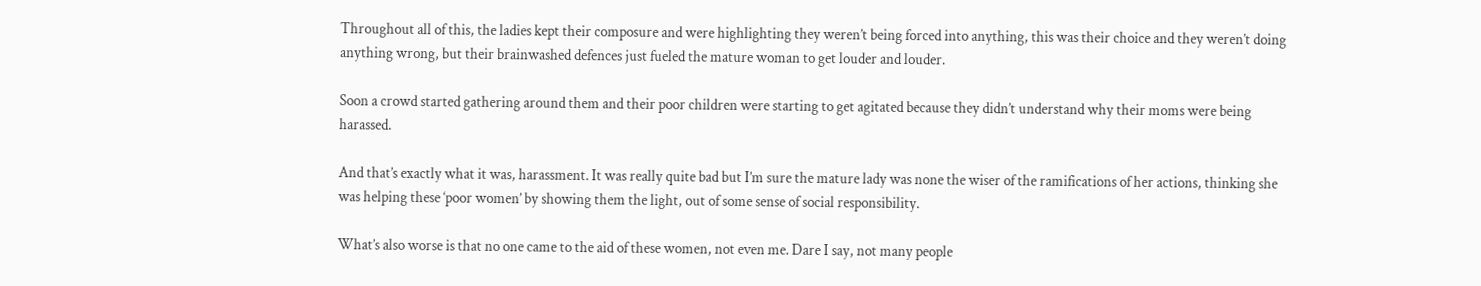Throughout all of this, the ladies kept their composure and were highlighting they weren’t being forced into anything, this was their choice and they weren’t doing anything wrong, but their brainwashed defences just fueled the mature woman to get louder and louder.

Soon a crowd started gathering around them and their poor children were starting to get agitated because they didn’t understand why their moms were being harassed.

And that’s exactly what it was, harassment. It was really quite bad but I’m sure the mature lady was none the wiser of the ramifications of her actions, thinking she was helping these ‘poor women’ by showing them the light, out of some sense of social responsibility.

What’s also worse is that no one came to the aid of these women, not even me. Dare I say, not many people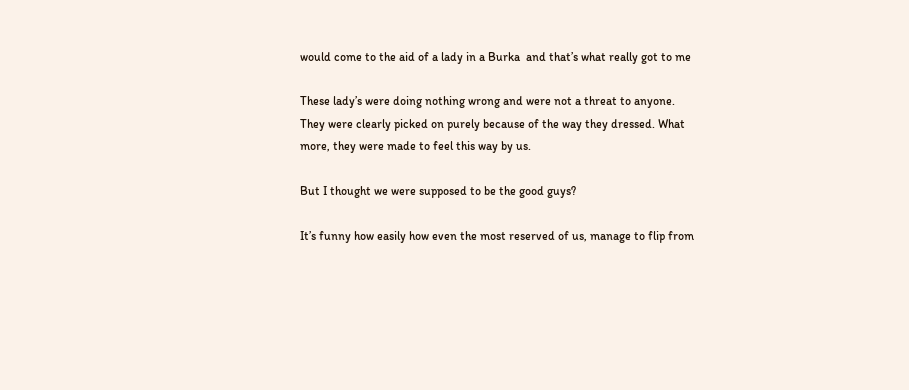would come to the aid of a lady in a Burka  and that’s what really got to me

These lady’s were doing nothing wrong and were not a threat to anyone. They were clearly picked on purely because of the way they dressed. What more, they were made to feel this way by us.

But I thought we were supposed to be the good guys?

It’s funny how easily how even the most reserved of us, manage to flip from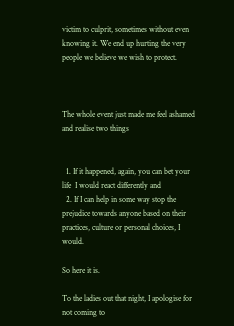victim to culprit, sometimes without even knowing it. We end up hurting the very people we believe we wish to protect.



The whole event just made me feel ashamed and realise two things


  1. If it happened, again, you can bet your life  I would react differently and
  2. If I can help in some way stop the prejudice towards anyone based on their practices, culture or personal choices, I would.

So here it is.

To the ladies out that night, I apologise for not coming to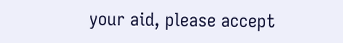your aid, please accept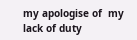my apologise of  my lack of duty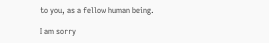to you, as a fellow human being.

I am sorry